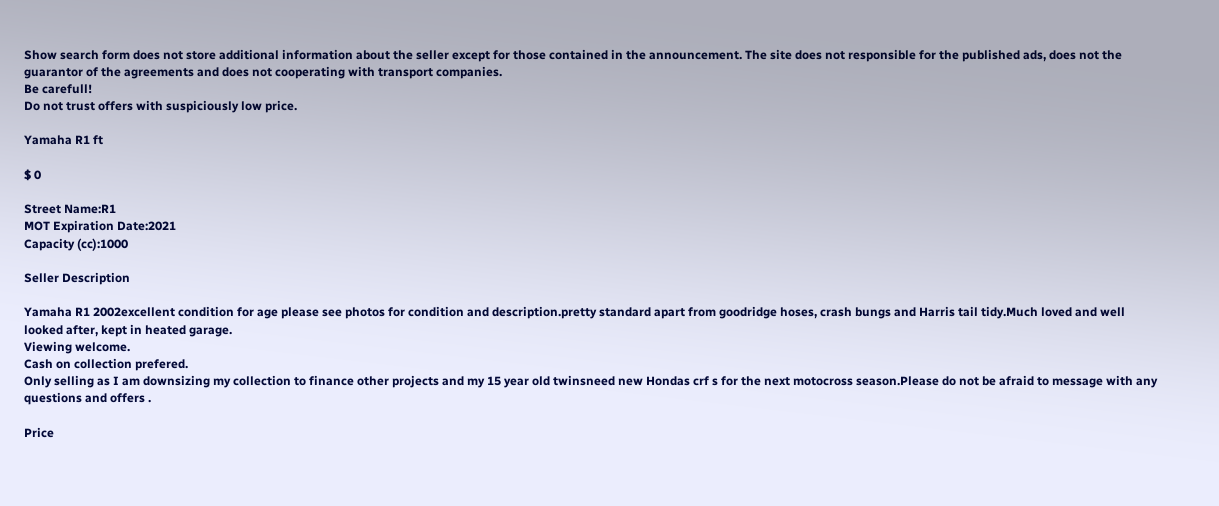Show search form does not store additional information about the seller except for those contained in the announcement. The site does not responsible for the published ads, does not the guarantor of the agreements and does not cooperating with transport companies.
Be carefull!
Do not trust offers with suspiciously low price.

Yamaha R1 ft

$ 0

Street Name:R1
MOT Expiration Date:2021
Capacity (cc):1000

Seller Description

Yamaha R1 2002excellent condition for age please see photos for condition and description.pretty standard apart from goodridge hoses, crash bungs and Harris tail tidy.Much loved and well looked after, kept in heated garage.
Viewing welcome.
Cash on collection prefered.
Only selling as I am downsizing my collection to finance other projects and my 15 year old twinsneed new Hondas crf s for the next motocross season.Please do not be afraid to message with any questions and offers .

Price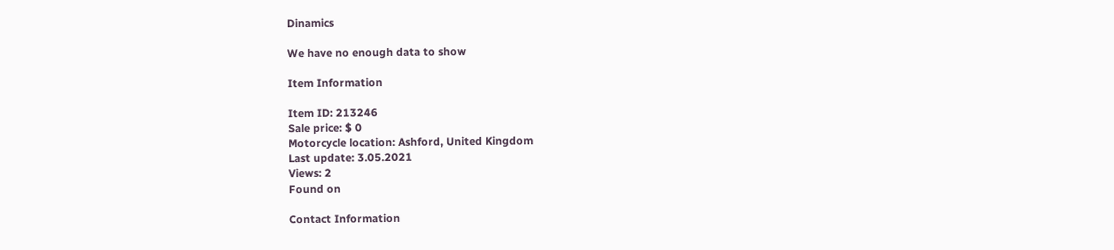Dinamics

We have no enough data to show

Item Information

Item ID: 213246
Sale price: $ 0
Motorcycle location: Ashford, United Kingdom
Last update: 3.05.2021
Views: 2
Found on

Contact Information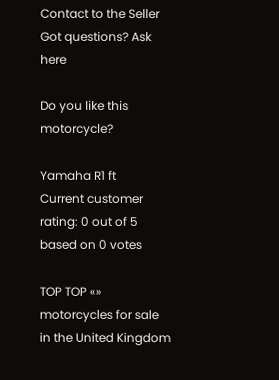Contact to the Seller
Got questions? Ask here

Do you like this motorcycle?

Yamaha R1 ft
Current customer rating: 0 out of 5 based on 0 votes

TOP TOP «» motorcycles for sale in the United Kingdom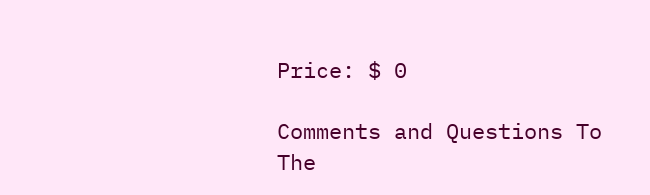Price: $ 0

Comments and Questions To The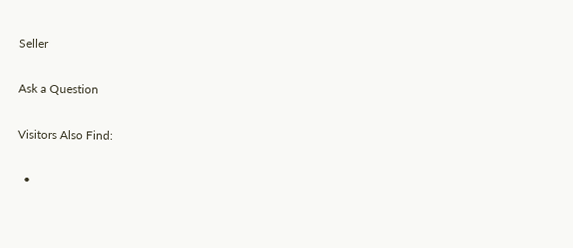Seller

Ask a Question

Visitors Also Find:

  •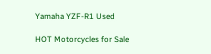Yamaha YZF-R1 Used

HOT Motorcycles for Sale